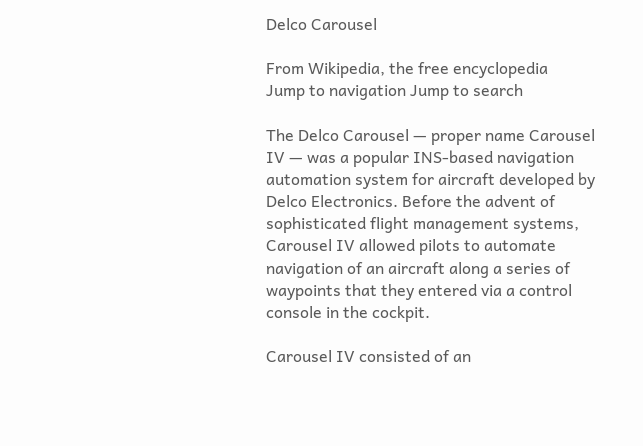Delco Carousel

From Wikipedia, the free encyclopedia
Jump to navigation Jump to search

The Delco Carousel — proper name Carousel IV — was a popular INS-based navigation automation system for aircraft developed by Delco Electronics. Before the advent of sophisticated flight management systems, Carousel IV allowed pilots to automate navigation of an aircraft along a series of waypoints that they entered via a control console in the cockpit.

Carousel IV consisted of an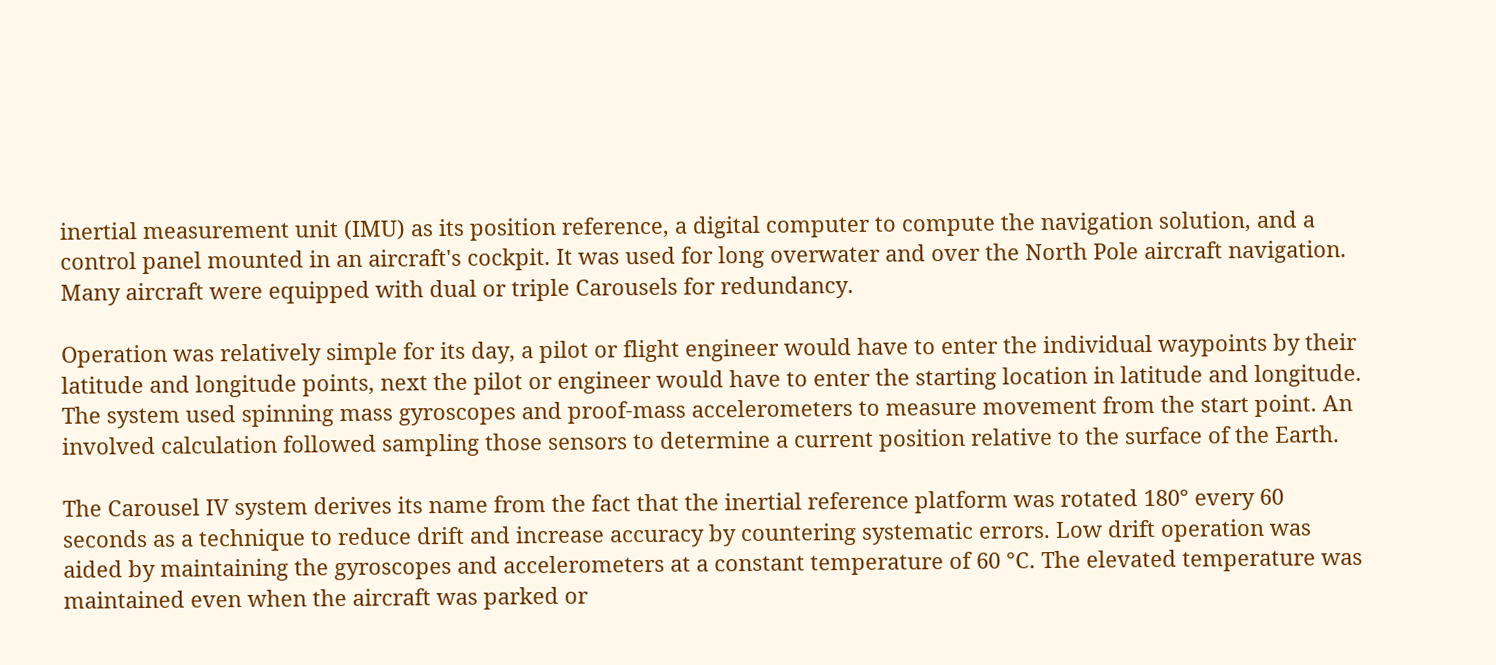inertial measurement unit (IMU) as its position reference, a digital computer to compute the navigation solution, and a control panel mounted in an aircraft's cockpit. It was used for long overwater and over the North Pole aircraft navigation. Many aircraft were equipped with dual or triple Carousels for redundancy.

Operation was relatively simple for its day, a pilot or flight engineer would have to enter the individual waypoints by their latitude and longitude points, next the pilot or engineer would have to enter the starting location in latitude and longitude. The system used spinning mass gyroscopes and proof-mass accelerometers to measure movement from the start point. An involved calculation followed sampling those sensors to determine a current position relative to the surface of the Earth.

The Carousel IV system derives its name from the fact that the inertial reference platform was rotated 180° every 60 seconds as a technique to reduce drift and increase accuracy by countering systematic errors. Low drift operation was aided by maintaining the gyroscopes and accelerometers at a constant temperature of 60 °C. The elevated temperature was maintained even when the aircraft was parked or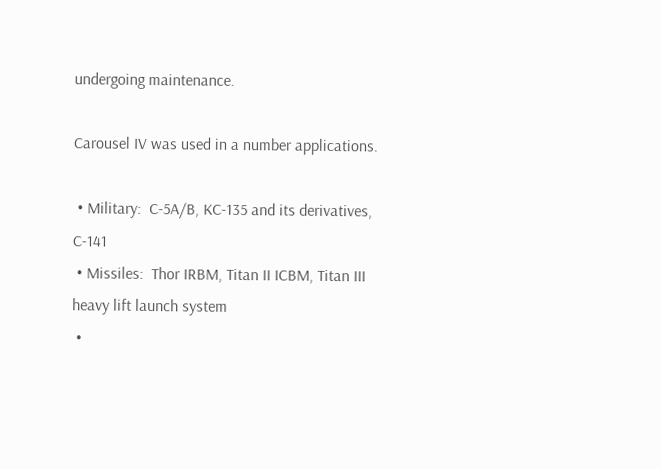undergoing maintenance.

Carousel IV was used in a number applications.

 • Military:  C-5A/B, KC-135 and its derivatives, C-141
 • Missiles:  Thor IRBM, Titan II ICBM, Titan III heavy lift launch system
 •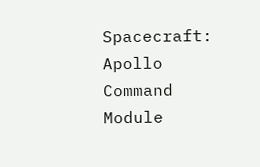Spacecraft: Apollo Command Module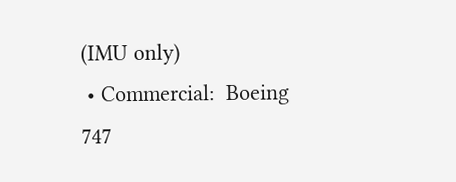(IMU only)
 • Commercial:  Boeing 747